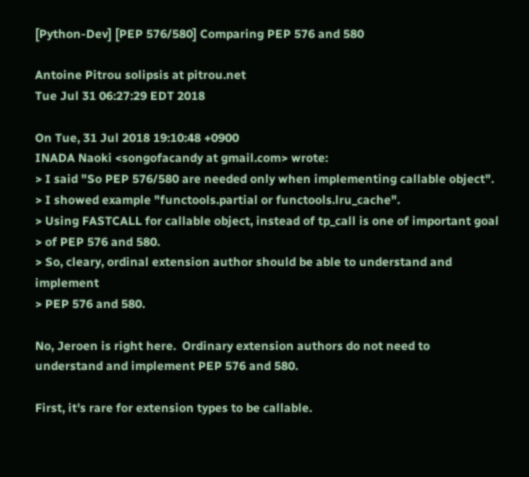[Python-Dev] [PEP 576/580] Comparing PEP 576 and 580

Antoine Pitrou solipsis at pitrou.net
Tue Jul 31 06:27:29 EDT 2018

On Tue, 31 Jul 2018 19:10:48 +0900
INADA Naoki <songofacandy at gmail.com> wrote:
> I said "So PEP 576/580 are needed only when implementing callable object".
> I showed example "functools.partial or functools.lru_cache".
> Using FASTCALL for callable object, instead of tp_call is one of important goal
> of PEP 576 and 580.
> So, cleary, ordinal extension author should be able to understand and implement
> PEP 576 and 580.

No, Jeroen is right here.  Ordinary extension authors do not need to
understand and implement PEP 576 and 580.

First, it's rare for extension types to be callable.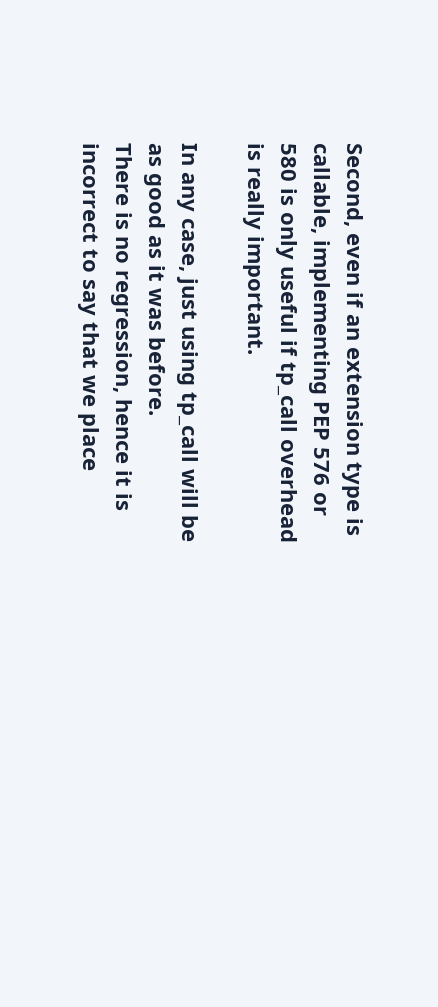Second, even if an extension type is callable, implementing PEP 576 or
580 is only useful if tp_call overhead is really important.

In any case, just using tp_call will be as good as it was before.
There is no regression, hence it is incorrect to say that we place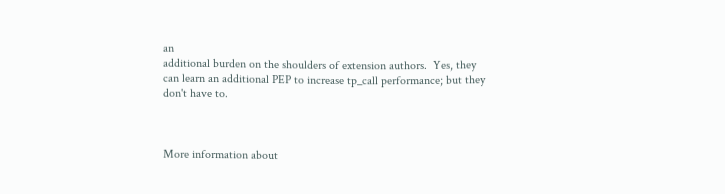an
additional burden on the shoulders of extension authors.  Yes, they
can learn an additional PEP to increase tp_call performance; but they
don't have to.



More information about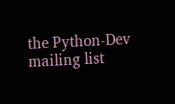the Python-Dev mailing list